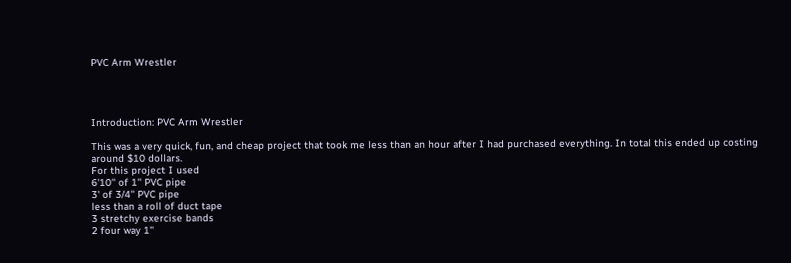PVC Arm Wrestler




Introduction: PVC Arm Wrestler

This was a very quick, fun, and cheap project that took me less than an hour after I had purchased everything. In total this ended up costing around $10 dollars.
For this project I used
6'10'' of 1'' PVC pipe
3' of 3/4'' PVC pipe
less than a roll of duct tape
3 stretchy exercise bands
2 four way 1''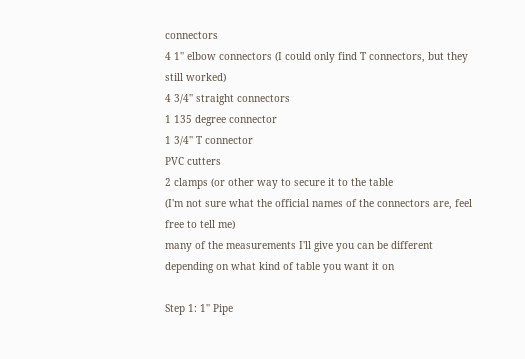connectors
4 1'' elbow connectors (I could only find T connectors, but they still worked)
4 3/4'' straight connectors
1 135 degree connector
1 3/4'' T connector
PVC cutters
2 clamps (or other way to secure it to the table
(I'm not sure what the official names of the connectors are, feel free to tell me)
many of the measurements I'll give you can be different depending on what kind of table you want it on

Step 1: 1'' Pipe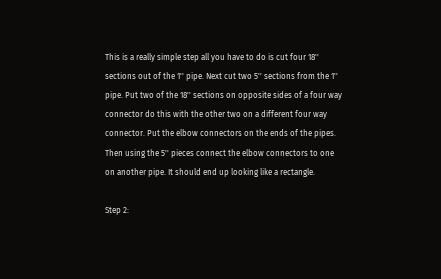This is a really simple step all you have to do is cut four 18'' sections out of the 1'' pipe. Next cut two 5'' sections from the 1'' pipe. Put two of the 18'' sections on opposite sides of a four way connector do this with the other two on a different four way connector. Put the elbow connectors on the ends of the pipes. Then using the 5'' pieces connect the elbow connectors to one on another pipe. It should end up looking like a rectangle.

Step 2: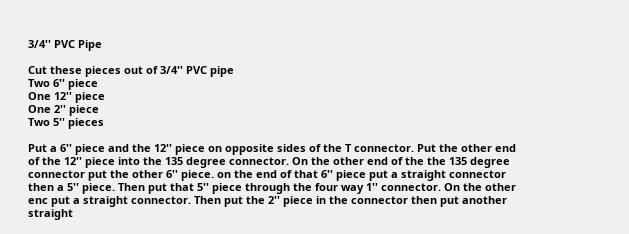3/4'' PVC Pipe

Cut these pieces out of 3/4'' PVC pipe
Two 6'' piece
One 12'' piece
One 2'' piece
Two 5'' pieces

Put a 6'' piece and the 12'' piece on opposite sides of the T connector. Put the other end of the 12'' piece into the 135 degree connector. On the other end of the the 135 degree connector put the other 6'' piece. on the end of that 6'' piece put a straight connector then a 5'' piece. Then put that 5'' piece through the four way 1'' connector. On the other enc put a straight connector. Then put the 2'' piece in the connector then put another straight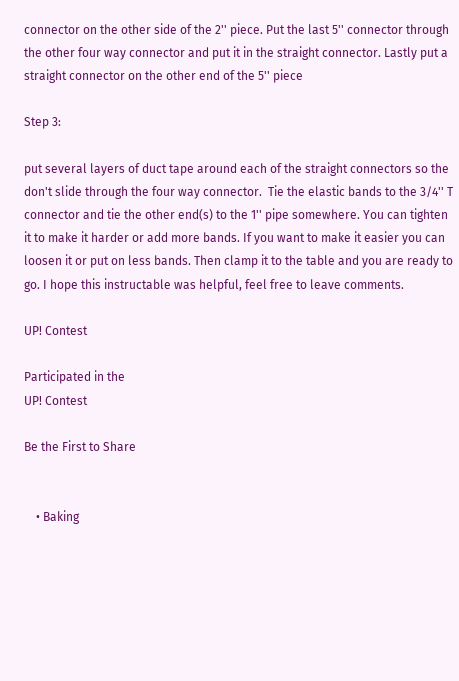connector on the other side of the 2'' piece. Put the last 5'' connector through the other four way connector and put it in the straight connector. Lastly put a straight connector on the other end of the 5'' piece

Step 3:

put several layers of duct tape around each of the straight connectors so the don't slide through the four way connector.  Tie the elastic bands to the 3/4'' T connector and tie the other end(s) to the 1'' pipe somewhere. You can tighten it to make it harder or add more bands. If you want to make it easier you can loosen it or put on less bands. Then clamp it to the table and you are ready to go. I hope this instructable was helpful, feel free to leave comments.

UP! Contest

Participated in the
UP! Contest

Be the First to Share


    • Baking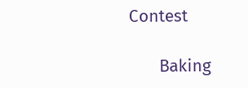Contest

      Baking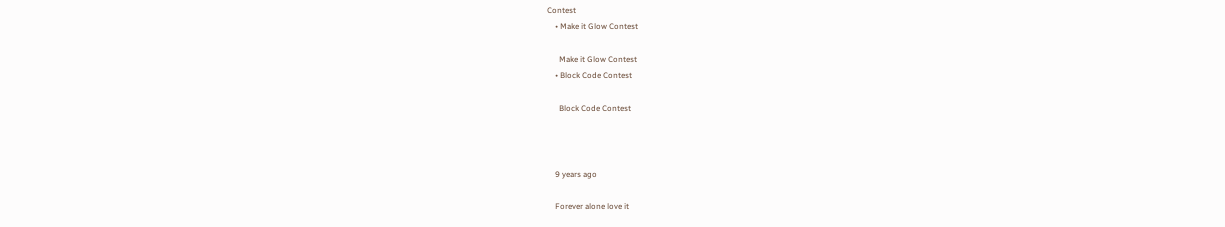Contest
    • Make it Glow Contest

      Make it Glow Contest
    • Block Code Contest

      Block Code Contest



    9 years ago

    Forever alone love it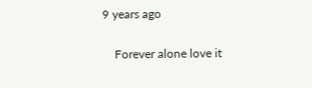9 years ago

    Forever alone love it